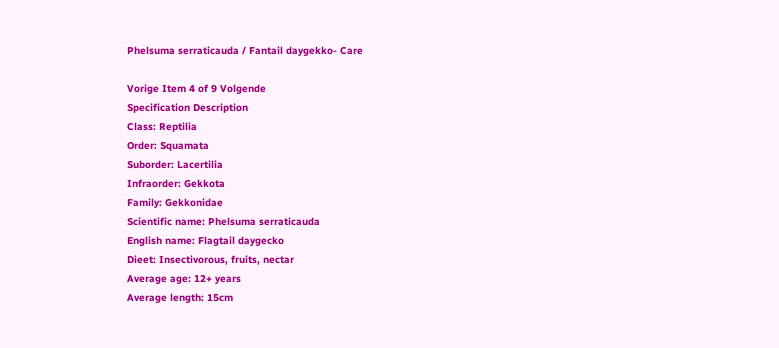Phelsuma serraticauda / Fantail daygekko- Care

Vorige Item 4 of 9 Volgende
Specification Description
Class: Reptilia
Order: Squamata
Suborder: Lacertilia
Infraorder: Gekkota
Family: Gekkonidae
Scientific name: Phelsuma serraticauda
English name: Flagtail daygecko
Dieet: Insectivorous, fruits, nectar
Average age: 12+ years
Average length: 15cm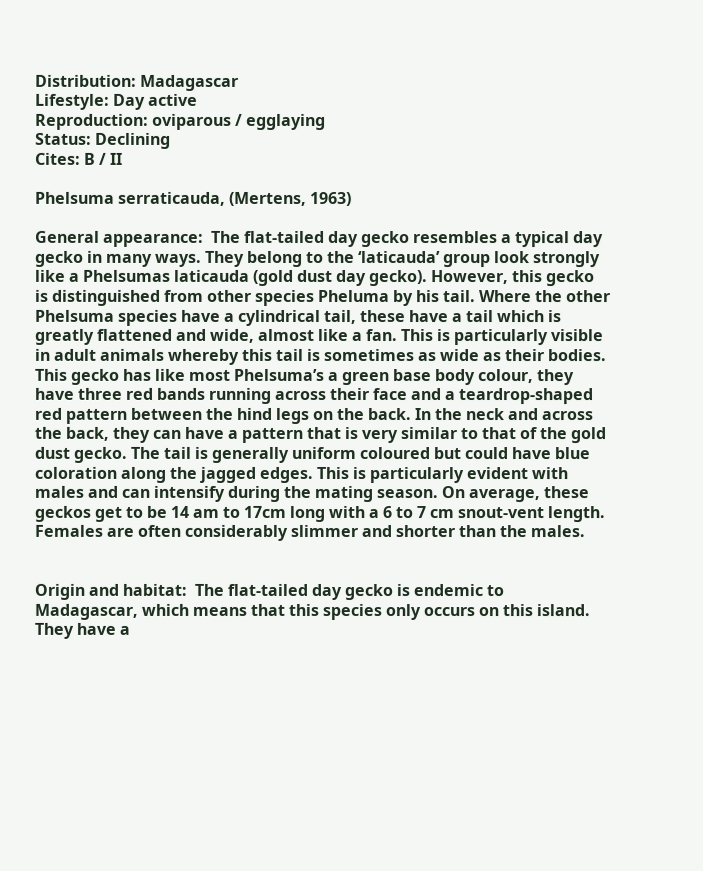Distribution: Madagascar
Lifestyle: Day active
Reproduction: oviparous / egglaying
Status: Declining
Cites: B / II

Phelsuma serraticauda, (Mertens, 1963)

General appearance:  The flat-tailed day gecko resembles a typical day gecko in many ways. They belong to the ‘laticauda’ group look strongly like a Phelsumas laticauda (gold dust day gecko). However, this gecko is distinguished from other species Pheluma by his tail. Where the other Phelsuma species have a cylindrical tail, these have a tail which is greatly flattened and wide, almost like a fan. This is particularly visible in adult animals whereby this tail is sometimes as wide as their bodies. This gecko has like most Phelsuma’s a green base body colour, they have three red bands running across their face and a teardrop-shaped red pattern between the hind legs on the back. In the neck and across the back, they can have a pattern that is very similar to that of the gold dust gecko. The tail is generally uniform coloured but could have blue coloration along the jagged edges. This is particularly evident with males and can intensify during the mating season. On average, these geckos get to be 14 am to 17cm long with a 6 to 7 cm snout-vent length. Females are often considerably slimmer and shorter than the males.


Origin and habitat:  The flat-tailed day gecko is endemic to Madagascar, which means that this species only occurs on this island. They have a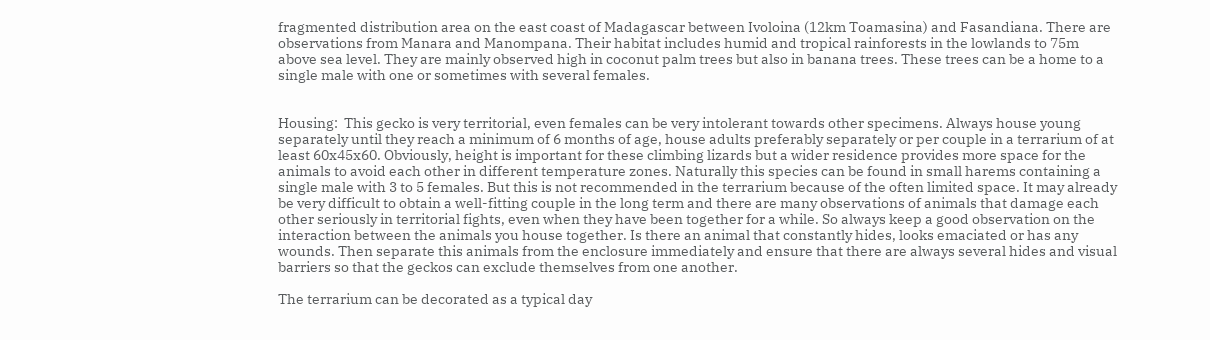fragmented distribution area on the east coast of Madagascar between Ivoloina (12km Toamasina) and Fasandiana. There are observations from Manara and Manompana. Their habitat includes humid and tropical rainforests in the lowlands to 75m above sea level. They are mainly observed high in coconut palm trees but also in banana trees. These trees can be a home to a single male with one or sometimes with several females.


Housing:  This gecko is very territorial, even females can be very intolerant towards other specimens. Always house young separately until they reach a minimum of 6 months of age, house adults preferably separately or per couple in a terrarium of at least 60x45x60. Obviously, height is important for these climbing lizards but a wider residence provides more space for the animals to avoid each other in different temperature zones. Naturally this species can be found in small harems containing a single male with 3 to 5 females. But this is not recommended in the terrarium because of the often limited space. It may already be very difficult to obtain a well-fitting couple in the long term and there are many observations of animals that damage each other seriously in territorial fights, even when they have been together for a while. So always keep a good observation on the interaction between the animals you house together. Is there an animal that constantly hides, looks emaciated or has any wounds. Then separate this animals from the enclosure immediately and ensure that there are always several hides and visual barriers so that the geckos can exclude themselves from one another.

The terrarium can be decorated as a typical day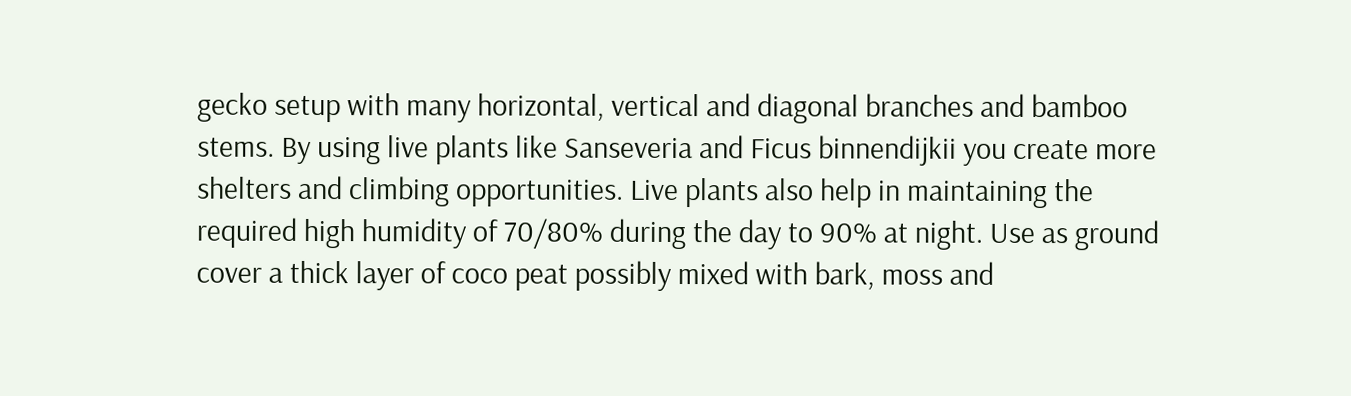gecko setup with many horizontal, vertical and diagonal branches and bamboo stems. By using live plants like Sanseveria and Ficus binnendijkii you create more shelters and climbing opportunities. Live plants also help in maintaining the required high humidity of 70/80% during the day to 90% at night. Use as ground cover a thick layer of coco peat possibly mixed with bark, moss and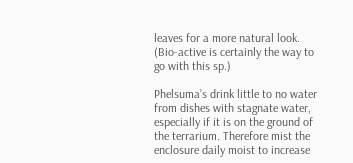leaves for a more natural look. (Bio-active is certainly the way to go with this sp.)

Phelsuma’s drink little to no water from dishes with stagnate water, especially if it is on the ground of the terrarium. Therefore mist the enclosure daily moist to increase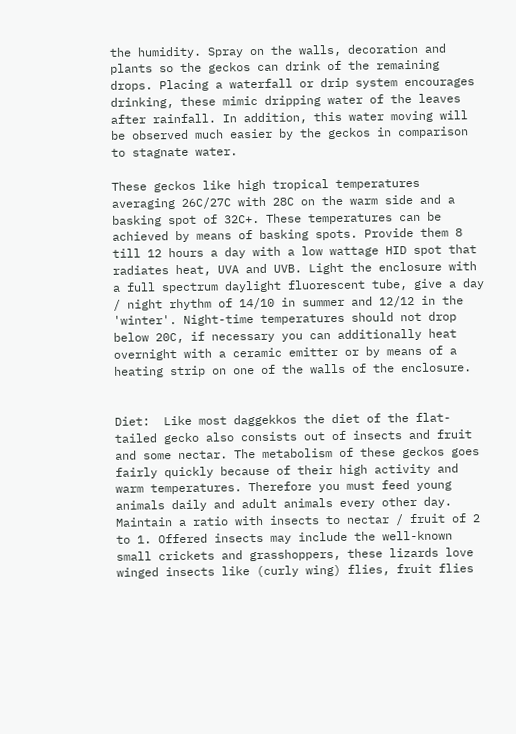the humidity. Spray on the walls, decoration and plants so the geckos can drink of the remaining drops. Placing a waterfall or drip system encourages drinking, these mimic dripping water of the leaves after rainfall. In addition, this water moving will be observed much easier by the geckos in comparison to stagnate water.

These geckos like high tropical temperatures averaging 26C/27C with 28C on the warm side and a basking spot of 32C+. These temperatures can be achieved by means of basking spots. Provide them 8 till 12 hours a day with a low wattage HID spot that radiates heat, UVA and UVB. Light the enclosure with a full spectrum daylight fluorescent tube, give a day / night rhythm of 14/10 in summer and 12/12 in the 'winter'. Night-time temperatures should not drop below 20C, if necessary you can additionally heat overnight with a ceramic emitter or by means of a heating strip on one of the walls of the enclosure.


Diet:  Like most daggekkos the diet of the flat-tailed gecko also consists out of insects and fruit and some nectar. The metabolism of these geckos goes fairly quickly because of their high activity and warm temperatures. Therefore you must feed young animals daily and adult animals every other day. Maintain a ratio with insects to nectar / fruit of 2 to 1. Offered insects may include the well-known small crickets and grasshoppers, these lizards love winged insects like (curly wing) flies, fruit flies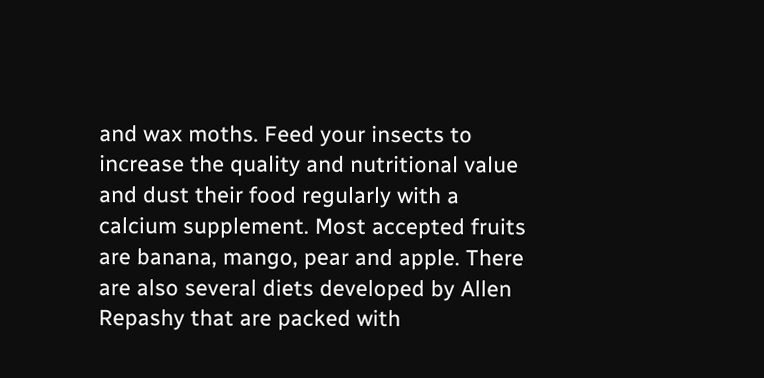and wax moths. Feed your insects to increase the quality and nutritional value and dust their food regularly with a calcium supplement. Most accepted fruits are banana, mango, pear and apple. There are also several diets developed by Allen Repashy that are packed with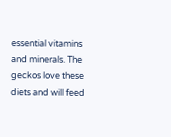essential vitamins and minerals. The geckos love these diets and will feed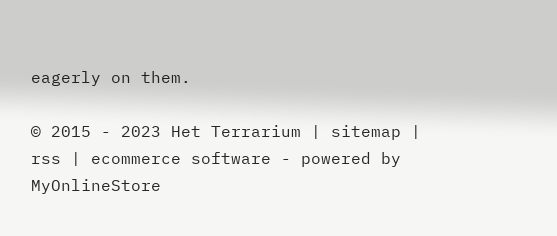eagerly on them.

© 2015 - 2023 Het Terrarium | sitemap | rss | ecommerce software - powered by MyOnlineStore